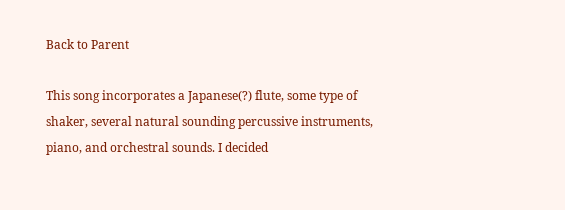Back to Parent

This song incorporates a Japanese(?) flute, some type of shaker, several natural sounding percussive instruments, piano, and orchestral sounds. I decided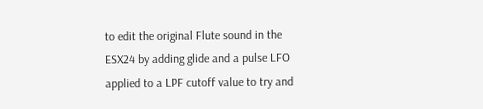to edit the original Flute sound in the ESX24 by adding glide and a pulse LFO applied to a LPF cutoff value to try and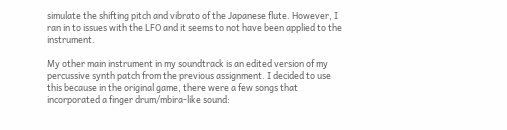simulate the shifting pitch and vibrato of the Japanese flute. However, I ran in to issues with the LFO and it seems to not have been applied to the instrument.

My other main instrument in my soundtrack is an edited version of my percussive synth patch from the previous assignment. I decided to use this because in the original game, there were a few songs that incorporated a finger drum/mbira-like sound: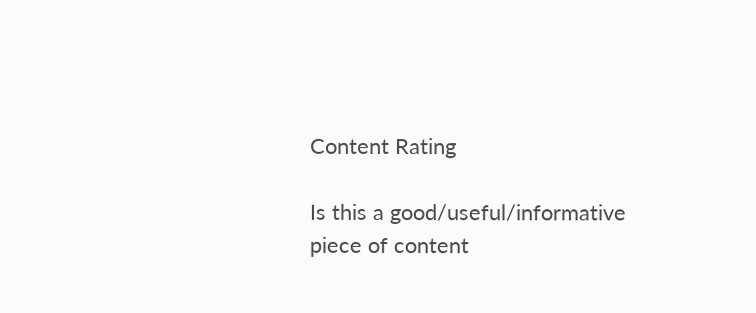Content Rating

Is this a good/useful/informative piece of content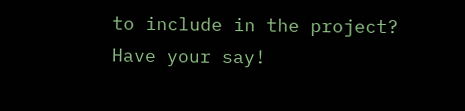to include in the project? Have your say!